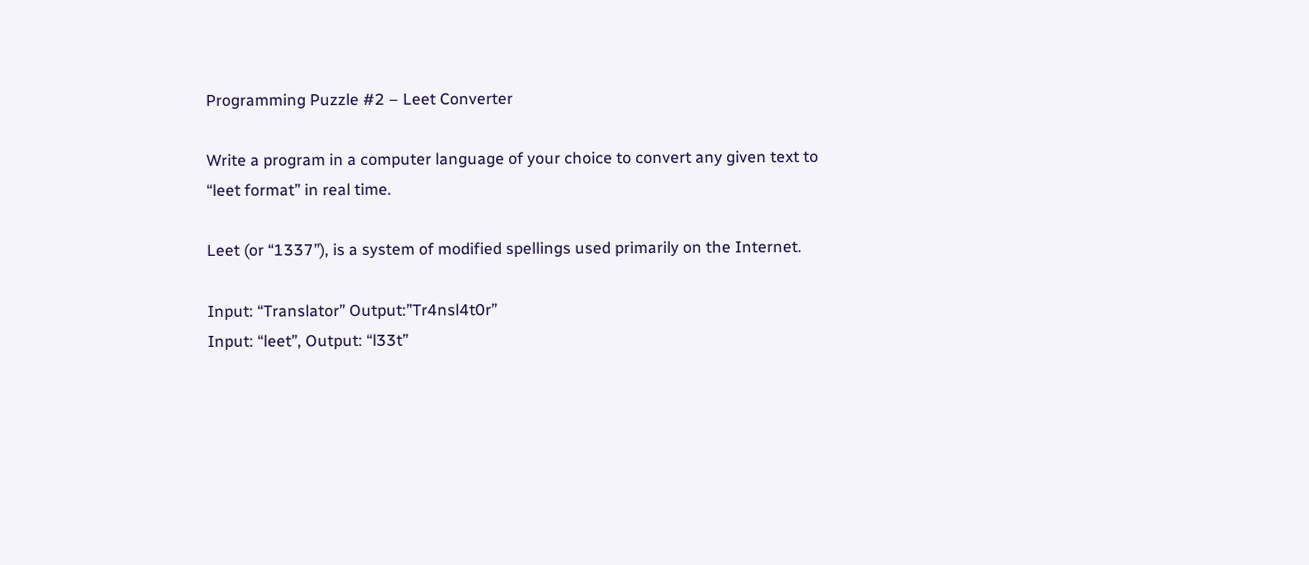Programming Puzzle #2 – Leet Converter

Write a program in a computer language of your choice to convert any given text to “leet format” in real time.

Leet (or “1337”), is a system of modified spellings used primarily on the Internet.

Input: “Translator” Output:”Tr4nsl4t0r”
Input: “leet”, Output: “l33t”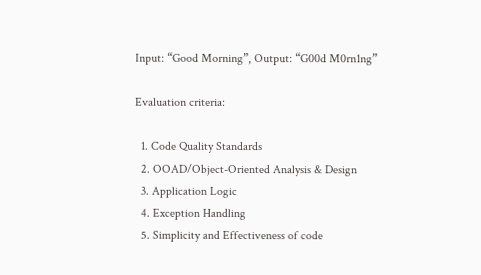Input: “Good Morning”, Output: “G00d M0rn1ng”

Evaluation criteria:

  1. Code Quality Standards
  2. OOAD/Object-Oriented Analysis & Design
  3. Application Logic
  4. Exception Handling
  5. Simplicity and Effectiveness of code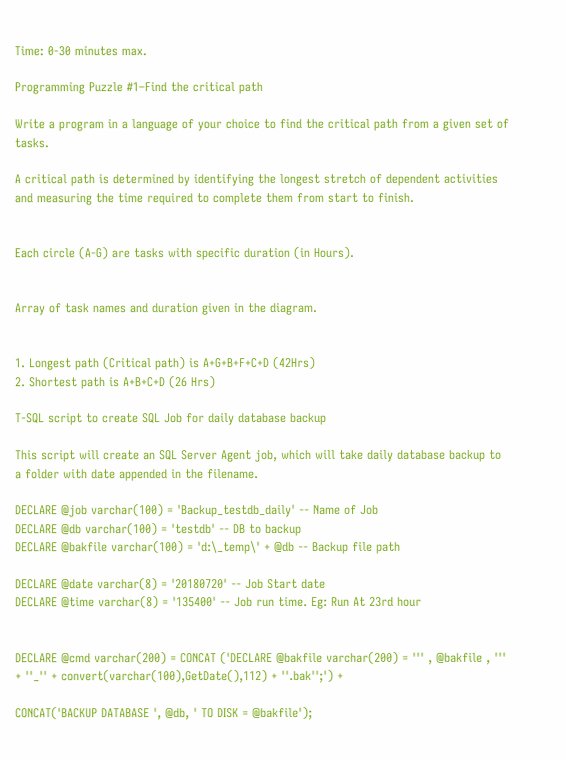Time: 0-30 minutes max.

Programming Puzzle #1–Find the critical path

Write a program in a language of your choice to find the critical path from a given set of tasks.

A critical path is determined by identifying the longest stretch of dependent activities and measuring the time required to complete them from start to finish.


Each circle (A-G) are tasks with specific duration (in Hours).


Array of task names and duration given in the diagram.


1. Longest path (Critical path) is A+G+B+F+C+D (42Hrs)
2. Shortest path is A+B+C+D (26 Hrs)

T-SQL script to create SQL Job for daily database backup

This script will create an SQL Server Agent job, which will take daily database backup to a folder with date appended in the filename.

DECLARE @job varchar(100) = 'Backup_testdb_daily' -- Name of Job
DECLARE @db varchar(100) = 'testdb' -- DB to backup
DECLARE @bakfile varchar(100) = 'd:\_temp\' + @db -- Backup file path

DECLARE @date varchar(8) = '20180720' -- Job Start date
DECLARE @time varchar(8) = '135400' -- Job run time. Eg: Run At 23rd hour


DECLARE @cmd varchar(200) = CONCAT ('DECLARE @bakfile varchar(200) = ''' , @bakfile , ''' + ''_'' + convert(varchar(100),GetDate(),112) + ''.bak'';') +

CONCAT('BACKUP DATABASE ', @db, ' TO DISK = @bakfile');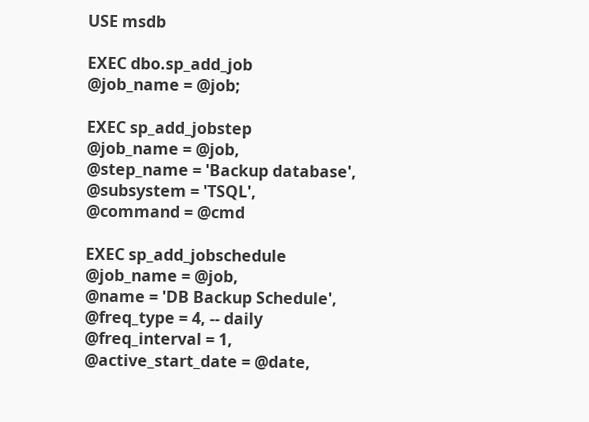USE msdb

EXEC dbo.sp_add_job
@job_name = @job;

EXEC sp_add_jobstep
@job_name = @job,
@step_name = 'Backup database',
@subsystem = 'TSQL',
@command = @cmd

EXEC sp_add_jobschedule
@job_name = @job,
@name = 'DB Backup Schedule',
@freq_type = 4, -- daily
@freq_interval = 1,
@active_start_date = @date,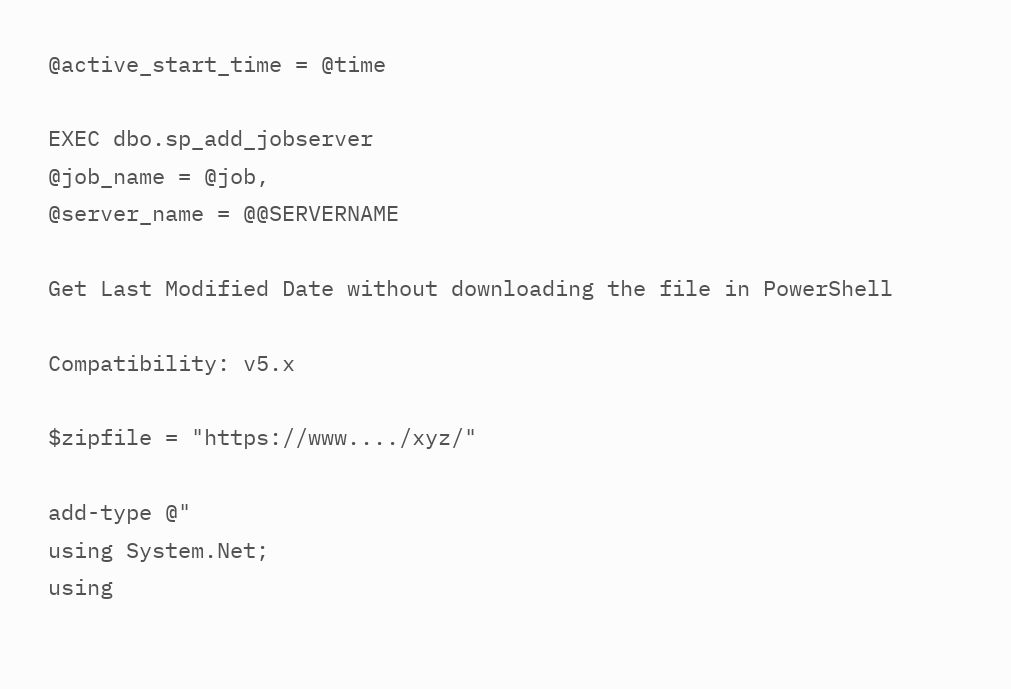@active_start_time = @time

EXEC dbo.sp_add_jobserver
@job_name = @job,
@server_name = @@SERVERNAME

Get Last Modified Date without downloading the file in PowerShell

Compatibility: v5.x

$zipfile = "https://www..../xyz/"

add-type @"
using System.Net;
using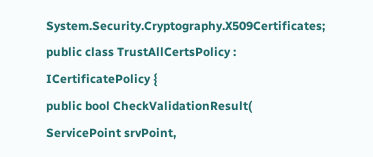System.Security.Cryptography.X509Certificates;
public class TrustAllCertsPolicy : ICertificatePolicy {
public bool CheckValidationResult(
ServicePoint srvPoint,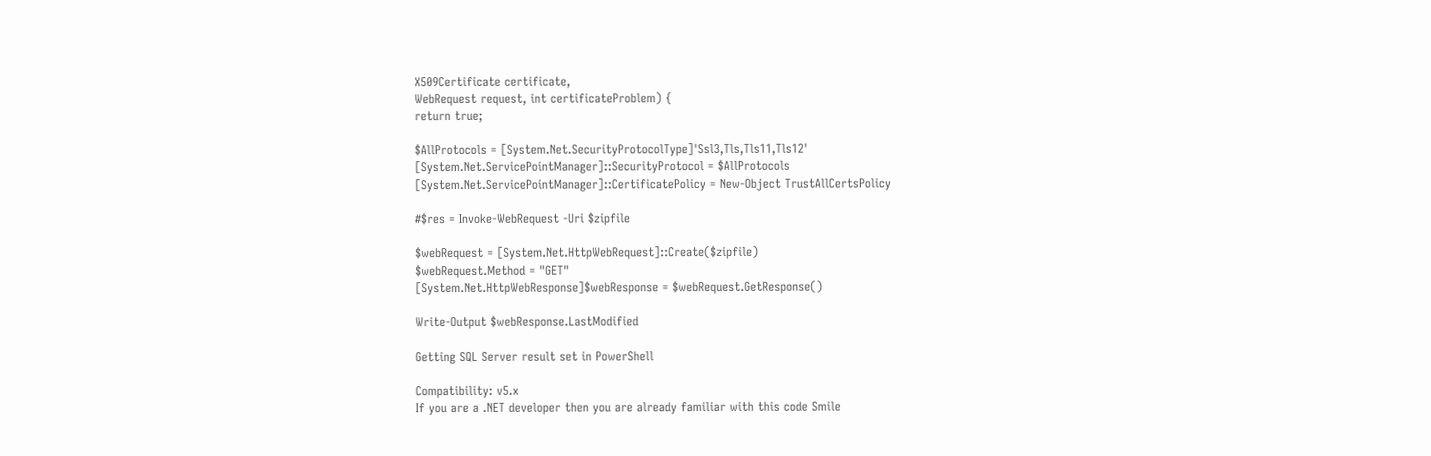X509Certificate certificate,
WebRequest request, int certificateProblem) {
return true;

$AllProtocols = [System.Net.SecurityProtocolType]'Ssl3,Tls,Tls11,Tls12'
[System.Net.ServicePointManager]::SecurityProtocol = $AllProtocols
[System.Net.ServicePointManager]::CertificatePolicy = New-Object TrustAllCertsPolicy

#$res = Invoke-WebRequest -Uri $zipfile

$webRequest = [System.Net.HttpWebRequest]::Create($zipfile)
$webRequest.Method = "GET"
[System.Net.HttpWebResponse]$webResponse = $webRequest.GetResponse()

Write-Output $webResponse.LastModified

Getting SQL Server result set in PowerShell

Compatibility: v5.x
If you are a .NET developer then you are already familiar with this code Smile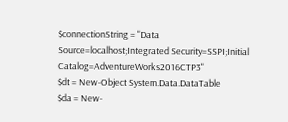$connectionString = "Data Source=localhost;Integrated Security=SSPI;Initial Catalog=AdventureWorks2016CTP3"
$dt = New-Object System.Data.DataTable
$da = New-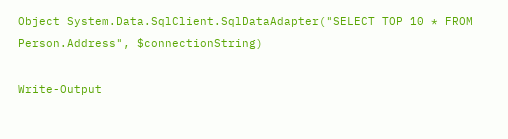Object System.Data.SqlClient.SqlDataAdapter("SELECT TOP 10 * FROM Person.Address", $connectionString)

Write-Output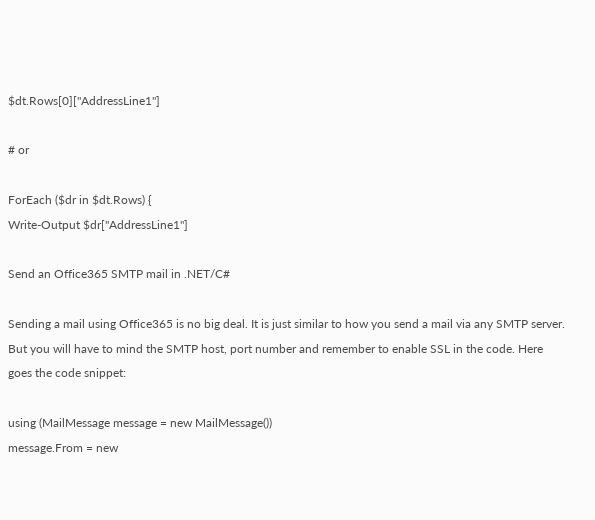$dt.Rows[0]["AddressLine1"]

# or

ForEach ($dr in $dt.Rows) {
Write-Output $dr["AddressLine1"]

Send an Office365 SMTP mail in .NET/C#

Sending a mail using Office365 is no big deal. It is just similar to how you send a mail via any SMTP server. But you will have to mind the SMTP host, port number and remember to enable SSL in the code. Here goes the code snippet:

using (MailMessage message = new MailMessage())
message.From = new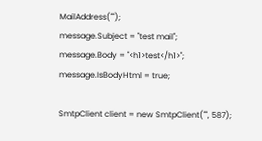MailAddress("");
message.Subject = "test mail";
message.Body = "<h1>test</h1>";
message.IsBodyHtml = true;

SmtpClient client = new SmtpClient("", 587);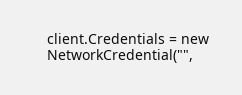client.Credentials = new NetworkCredential("",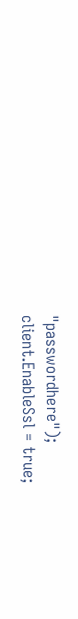"passwordhere");
client.EnableSsl = true;